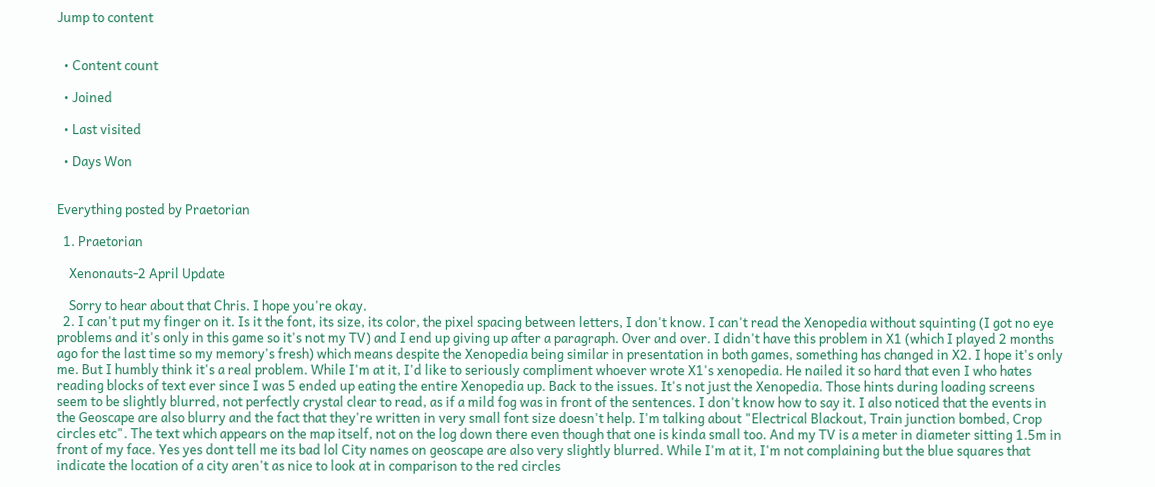Jump to content


  • Content count

  • Joined

  • Last visited

  • Days Won


Everything posted by Praetorian

  1. Praetorian

    Xenonauts-2 April Update

    Sorry to hear about that Chris. I hope you're okay.
  2. I can't put my finger on it. Is it the font, its size, its color, the pixel spacing between letters, I don't know. I can't read the Xenopedia without squinting (I got no eye problems and it's only in this game so it's not my TV) and I end up giving up after a paragraph. Over and over. I didn't have this problem in X1 (which I played 2 months ago for the last time so my memory's fresh) which means despite the Xenopedia being similar in presentation in both games, something has changed in X2. I hope it's only me. But I humbly think it's a real problem. While I'm at it, I'd like to seriously compliment whoever wrote X1's xenopedia. He nailed it so hard that even I who hates reading blocks of text ever since I was 5 ended up eating the entire Xenopedia up. Back to the issues. It's not just the Xenopedia. Those hints during loading screens seem to be slightly blurred, not perfectly crystal clear to read, as if a mild fog was in front of the sentences. I don't know how to say it. I also noticed that the events in the Geoscape are also blurry and the fact that they're written in very small font size doesn't help. I'm talking about "Electrical Blackout, Train junction bombed, Crop circles etc". The text which appears on the map itself, not on the log down there even though that one is kinda small too. And my TV is a meter in diameter sitting 1.5m in front of my face. Yes yes dont tell me its bad lol City names on geoscape are also very slightly blurred. While I'm at it, I'm not complaining but the blue squares that indicate the location of a city aren't as nice to look at in comparison to the red circles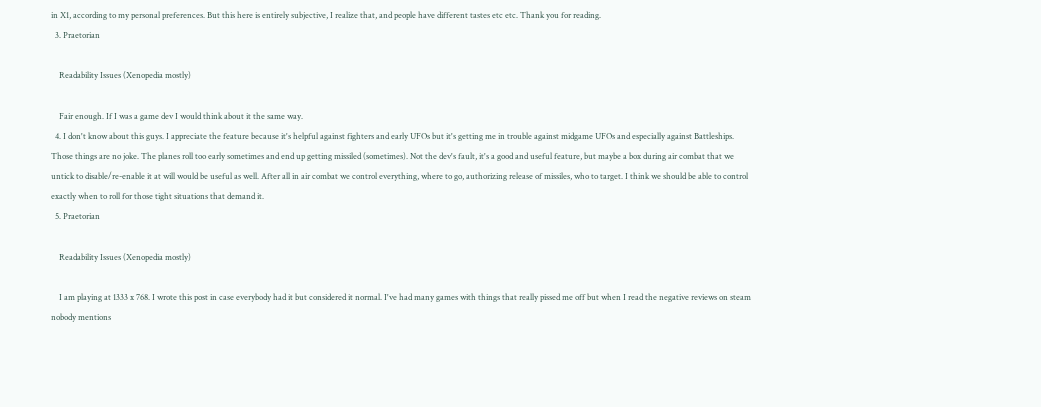in X1, according to my personal preferences. But this here is entirely subjective, I realize that, and people have different tastes etc etc. Thank you for reading.
  3. Praetorian

    Readability Issues (Xenopedia mostly)

    Fair enough. If I was a game dev I would think about it the same way.
  4. I don't know about this guys. I appreciate the feature because it's helpful against fighters and early UFOs but it's getting me in trouble against midgame UFOs and especially against Battleships. Those things are no joke. The planes roll too early sometimes and end up getting missiled (sometimes). Not the dev's fault, it's a good and useful feature, but maybe a box during air combat that we untick to disable/re-enable it at will would be useful as well. After all in air combat we control everything, where to go, authorizing release of missiles, who to target. I think we should be able to control exactly when to roll for those tight situations that demand it.
  5. Praetorian

    Readability Issues (Xenopedia mostly)

    I am playing at 1333 x 768. I wrote this post in case everybody had it but considered it normal. I've had many games with things that really pissed me off but when I read the negative reviews on steam nobody mentions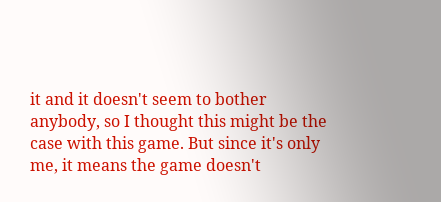it and it doesn't seem to bother anybody, so I thought this might be the case with this game. But since it's only me, it means the game doesn't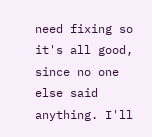need fixing so it's all good, since no one else said anything. I'll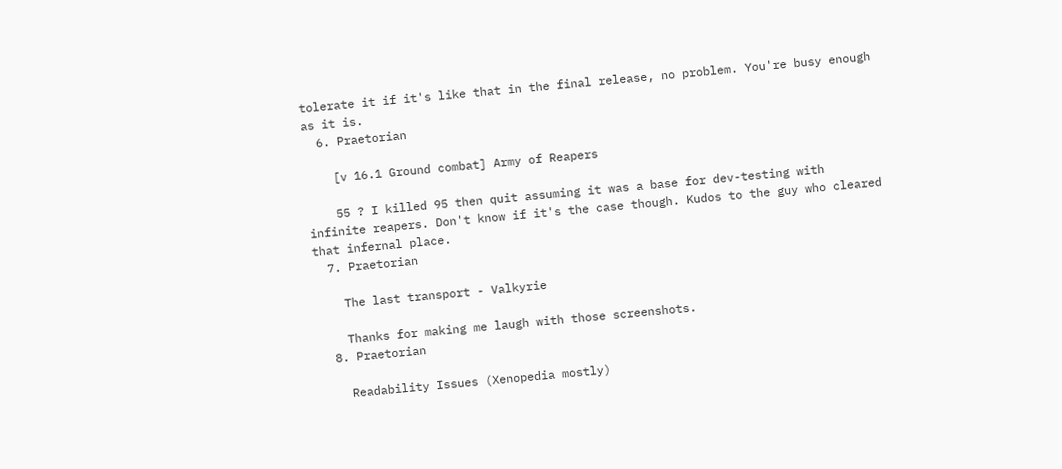tolerate it if it's like that in the final release, no problem. You're busy enough as it is.
  6. Praetorian

    [v 16.1 Ground combat] Army of Reapers

    55 ? I killed 95 then quit assuming it was a base for dev-testing with infinite reapers. Don't know if it's the case though. Kudos to the guy who cleared that infernal place.
  7. Praetorian

    The last transport - Valkyrie

    Thanks for making me laugh with those screenshots.
  8. Praetorian

    Readability Issues (Xenopedia mostly)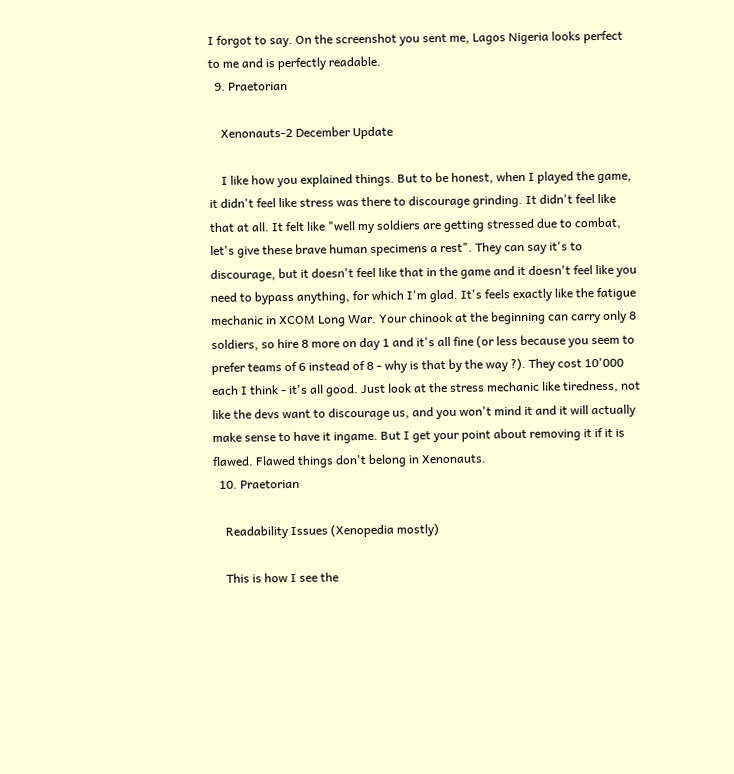I forgot to say. On the screenshot you sent me, Lagos Nigeria looks perfect to me and is perfectly readable.
  9. Praetorian

    Xenonauts-2 December Update

    I like how you explained things. But to be honest, when I played the game, it didn't feel like stress was there to discourage grinding. It didn't feel like that at all. It felt like "well my soldiers are getting stressed due to combat, let's give these brave human specimens a rest". They can say it's to discourage, but it doesn't feel like that in the game and it doesn't feel like you need to bypass anything, for which I'm glad. It's feels exactly like the fatigue mechanic in XCOM Long War. Your chinook at the beginning can carry only 8 soldiers, so hire 8 more on day 1 and it's all fine (or less because you seem to prefer teams of 6 instead of 8 - why is that by the way ?). They cost 10'000 each I think - it's all good. Just look at the stress mechanic like tiredness, not like the devs want to discourage us, and you won't mind it and it will actually make sense to have it ingame. But I get your point about removing it if it is flawed. Flawed things don't belong in Xenonauts.
  10. Praetorian

    Readability Issues (Xenopedia mostly)

    This is how I see the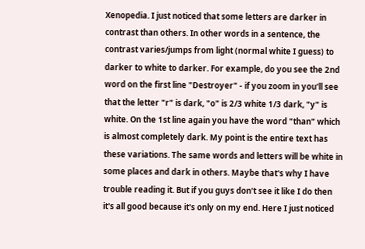Xenopedia. I just noticed that some letters are darker in contrast than others. In other words in a sentence, the contrast varies/jumps from light (normal white I guess) to darker to white to darker. For example, do you see the 2nd word on the first line "Destroyer" - if you zoom in you'll see that the letter "r" is dark, "o" is 2/3 white 1/3 dark, "y" is white. On the 1st line again you have the word "than" which is almost completely dark. My point is the entire text has these variations. The same words and letters will be white in some places and dark in others. Maybe that's why I have trouble reading it. But if you guys don't see it like I do then it's all good because it's only on my end. Here I just noticed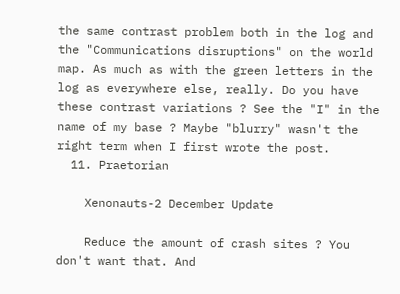the same contrast problem both in the log and the "Communications disruptions" on the world map. As much as with the green letters in the log as everywhere else, really. Do you have these contrast variations ? See the "I" in the name of my base ? Maybe "blurry" wasn't the right term when I first wrote the post.
  11. Praetorian

    Xenonauts-2 December Update

    Reduce the amount of crash sites ? You don't want that. And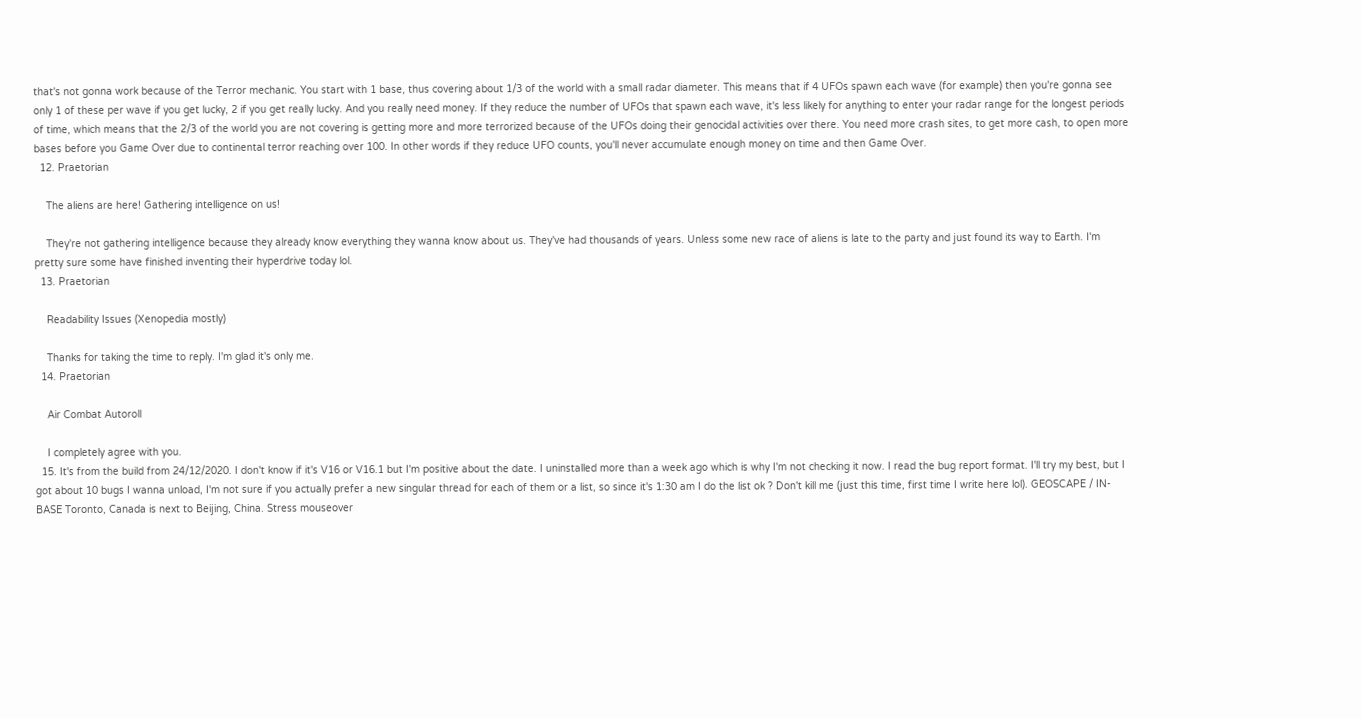that's not gonna work because of the Terror mechanic. You start with 1 base, thus covering about 1/3 of the world with a small radar diameter. This means that if 4 UFOs spawn each wave (for example) then you're gonna see only 1 of these per wave if you get lucky, 2 if you get really lucky. And you really need money. If they reduce the number of UFOs that spawn each wave, it's less likely for anything to enter your radar range for the longest periods of time, which means that the 2/3 of the world you are not covering is getting more and more terrorized because of the UFOs doing their genocidal activities over there. You need more crash sites, to get more cash, to open more bases before you Game Over due to continental terror reaching over 100. In other words if they reduce UFO counts, you'll never accumulate enough money on time and then Game Over.
  12. Praetorian

    The aliens are here! Gathering intelligence on us!

    They're not gathering intelligence because they already know everything they wanna know about us. They've had thousands of years. Unless some new race of aliens is late to the party and just found its way to Earth. I'm pretty sure some have finished inventing their hyperdrive today lol.
  13. Praetorian

    Readability Issues (Xenopedia mostly)

    Thanks for taking the time to reply. I'm glad it's only me.
  14. Praetorian

    Air Combat Autoroll

    I completely agree with you.
  15. It's from the build from 24/12/2020. I don't know if it's V16 or V16.1 but I'm positive about the date. I uninstalled more than a week ago which is why I'm not checking it now. I read the bug report format. I'll try my best, but I got about 10 bugs I wanna unload, I'm not sure if you actually prefer a new singular thread for each of them or a list, so since it's 1:30 am I do the list ok ? Don't kill me (just this time, first time I write here lol). GEOSCAPE / IN-BASE Toronto, Canada is next to Beijing, China. Stress mouseover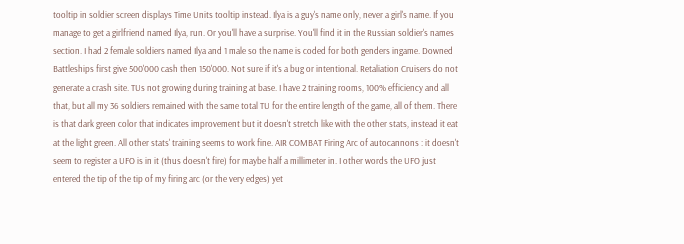tooltip in soldier screen displays Time Units tooltip instead. Ilya is a guy's name only, never a girl's name. If you manage to get a girlfriend named Ilya, run. Or you'll have a surprise. You'll find it in the Russian soldier's names section. I had 2 female soldiers named Ilya and 1 male so the name is coded for both genders ingame. Downed Battleships first give 500'000 cash then 150'000. Not sure if it's a bug or intentional. Retaliation Cruisers do not generate a crash site. TUs not growing during training at base. I have 2 training rooms, 100% efficiency and all that, but all my 36 soldiers remained with the same total TU for the entire length of the game, all of them. There is that dark green color that indicates improvement but it doesn't stretch like with the other stats, instead it eat at the light green. All other stats' training seems to work fine. AIR COMBAT Firing Arc of autocannons : it doesn't seem to register a UFO is in it (thus doesn't fire) for maybe half a millimeter in. I other words the UFO just entered the tip of the tip of my firing arc (or the very edges) yet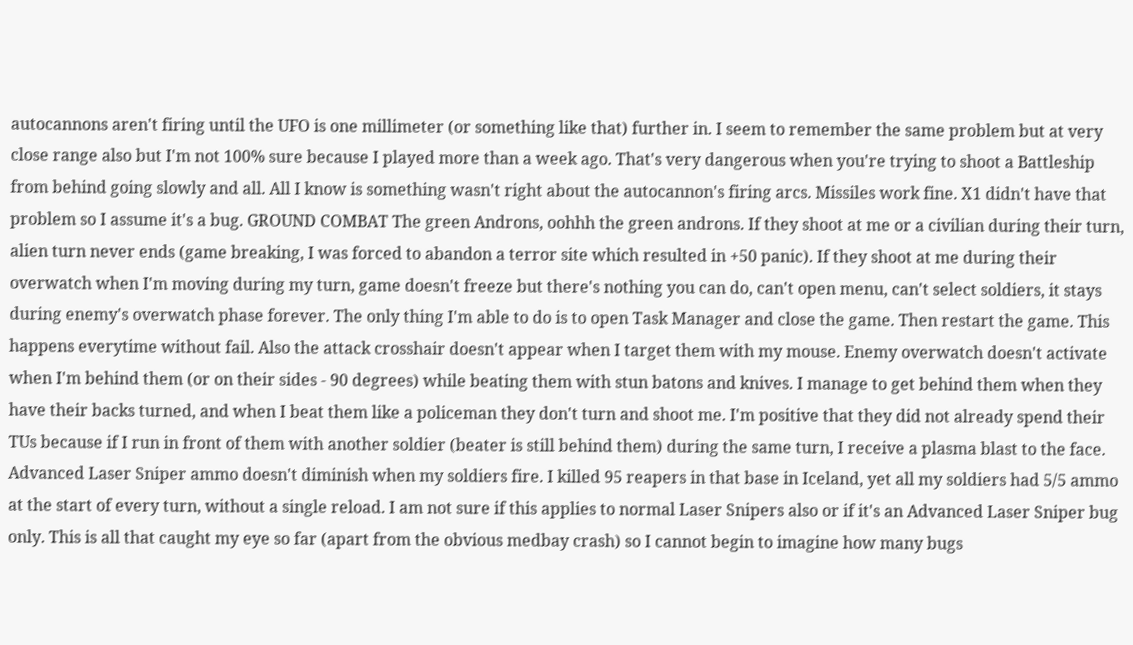autocannons aren't firing until the UFO is one millimeter (or something like that) further in. I seem to remember the same problem but at very close range also but I'm not 100% sure because I played more than a week ago. That's very dangerous when you're trying to shoot a Battleship from behind going slowly and all. All I know is something wasn't right about the autocannon's firing arcs. Missiles work fine. X1 didn't have that problem so I assume it's a bug. GROUND COMBAT The green Androns, oohhh the green androns. If they shoot at me or a civilian during their turn, alien turn never ends (game breaking, I was forced to abandon a terror site which resulted in +50 panic). If they shoot at me during their overwatch when I'm moving during my turn, game doesn't freeze but there's nothing you can do, can't open menu, can't select soldiers, it stays during enemy's overwatch phase forever. The only thing I'm able to do is to open Task Manager and close the game. Then restart the game. This happens everytime without fail. Also the attack crosshair doesn't appear when I target them with my mouse. Enemy overwatch doesn't activate when I'm behind them (or on their sides - 90 degrees) while beating them with stun batons and knives. I manage to get behind them when they have their backs turned, and when I beat them like a policeman they don't turn and shoot me. I'm positive that they did not already spend their TUs because if I run in front of them with another soldier (beater is still behind them) during the same turn, I receive a plasma blast to the face. Advanced Laser Sniper ammo doesn't diminish when my soldiers fire. I killed 95 reapers in that base in Iceland, yet all my soldiers had 5/5 ammo at the start of every turn, without a single reload. I am not sure if this applies to normal Laser Snipers also or if it's an Advanced Laser Sniper bug only. This is all that caught my eye so far (apart from the obvious medbay crash) so I cannot begin to imagine how many bugs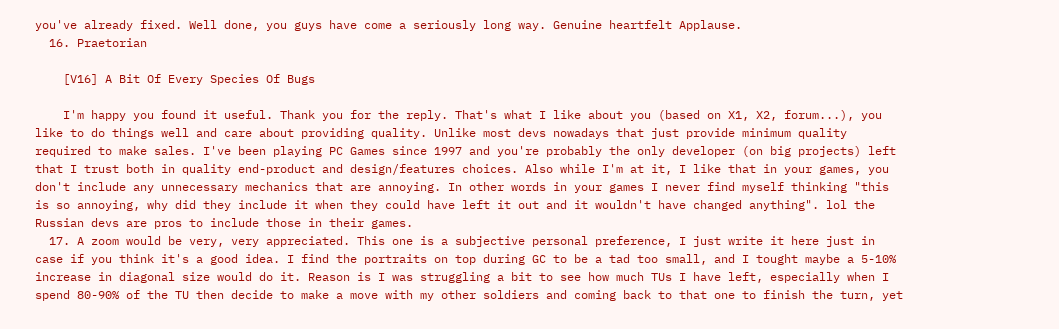you've already fixed. Well done, you guys have come a seriously long way. Genuine heartfelt Applause.
  16. Praetorian

    [V16] A Bit Of Every Species Of Bugs

    I'm happy you found it useful. Thank you for the reply. That's what I like about you (based on X1, X2, forum...), you like to do things well and care about providing quality. Unlike most devs nowadays that just provide minimum quality required to make sales. I've been playing PC Games since 1997 and you're probably the only developer (on big projects) left that I trust both in quality end-product and design/features choices. Also while I'm at it, I like that in your games, you don't include any unnecessary mechanics that are annoying. In other words in your games I never find myself thinking "this is so annoying, why did they include it when they could have left it out and it wouldn't have changed anything". lol the Russian devs are pros to include those in their games.
  17. A zoom would be very, very appreciated. This one is a subjective personal preference, I just write it here just in case if you think it's a good idea. I find the portraits on top during GC to be a tad too small, and I tought maybe a 5-10% increase in diagonal size would do it. Reason is I was struggling a bit to see how much TUs I have left, especially when I spend 80-90% of the TU then decide to make a move with my other soldiers and coming back to that one to finish the turn, yet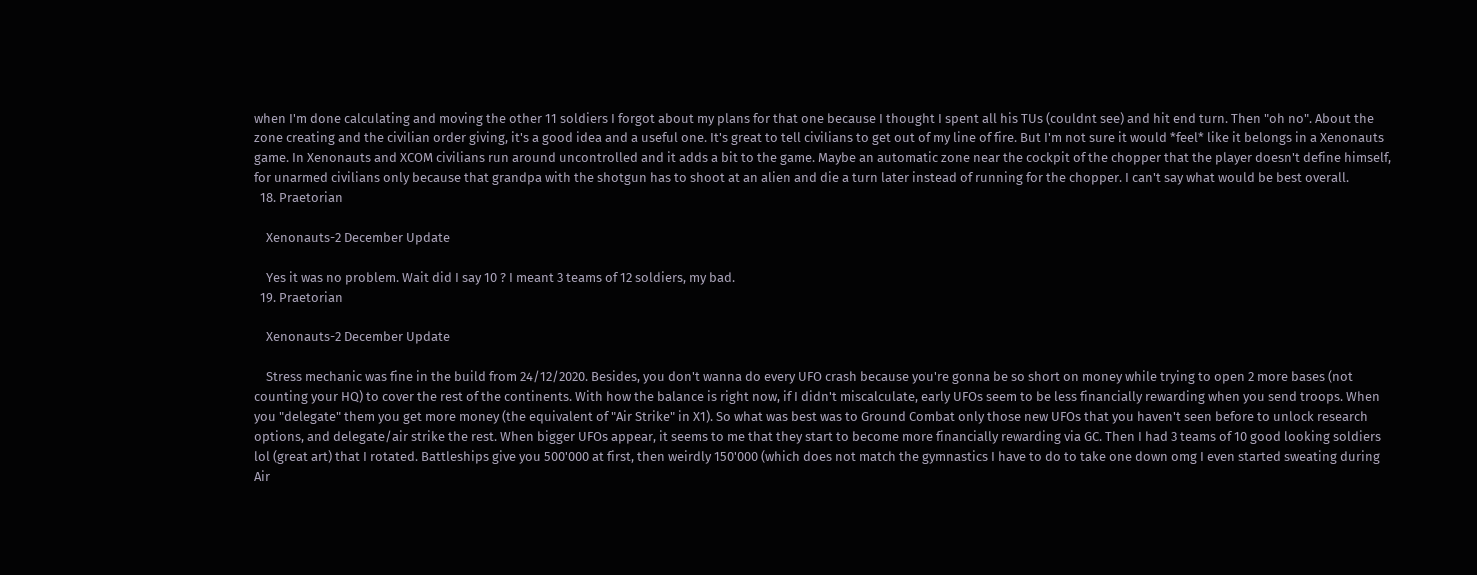when I'm done calculating and moving the other 11 soldiers I forgot about my plans for that one because I thought I spent all his TUs (couldnt see) and hit end turn. Then "oh no". About the zone creating and the civilian order giving, it's a good idea and a useful one. It's great to tell civilians to get out of my line of fire. But I'm not sure it would *feel* like it belongs in a Xenonauts game. In Xenonauts and XCOM civilians run around uncontrolled and it adds a bit to the game. Maybe an automatic zone near the cockpit of the chopper that the player doesn't define himself, for unarmed civilians only because that grandpa with the shotgun has to shoot at an alien and die a turn later instead of running for the chopper. I can't say what would be best overall.
  18. Praetorian

    Xenonauts-2 December Update

    Yes it was no problem. Wait did I say 10 ? I meant 3 teams of 12 soldiers, my bad.
  19. Praetorian

    Xenonauts-2 December Update

    Stress mechanic was fine in the build from 24/12/2020. Besides, you don't wanna do every UFO crash because you're gonna be so short on money while trying to open 2 more bases (not counting your HQ) to cover the rest of the continents. With how the balance is right now, if I didn't miscalculate, early UFOs seem to be less financially rewarding when you send troops. When you "delegate" them you get more money (the equivalent of "Air Strike" in X1). So what was best was to Ground Combat only those new UFOs that you haven't seen before to unlock research options, and delegate/air strike the rest. When bigger UFOs appear, it seems to me that they start to become more financially rewarding via GC. Then I had 3 teams of 10 good looking soldiers lol (great art) that I rotated. Battleships give you 500'000 at first, then weirdly 150'000 (which does not match the gymnastics I have to do to take one down omg I even started sweating during Air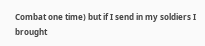Combat one time) but if I send in my soldiers I brought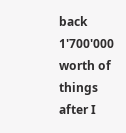back 1'700'000 worth of things after I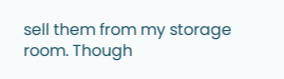sell them from my storage room. Though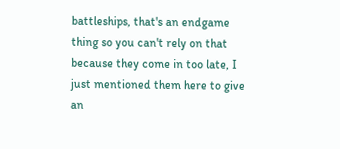battleships, that's an endgame thing so you can't rely on that because they come in too late, I just mentioned them here to give an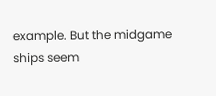example. But the midgame ships seem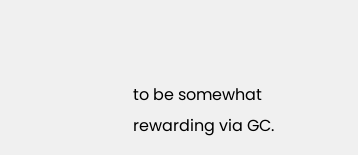to be somewhat rewarding via GC.